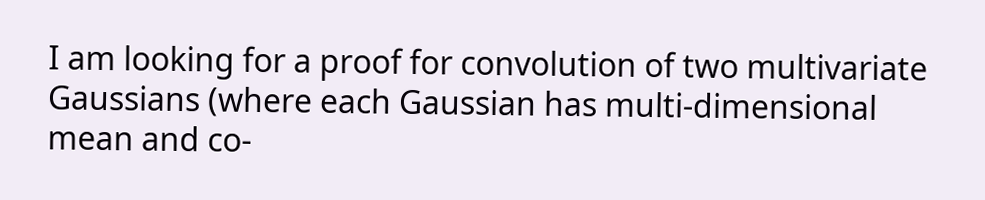I am looking for a proof for convolution of two multivariate Gaussians (where each Gaussian has multi-dimensional mean and co-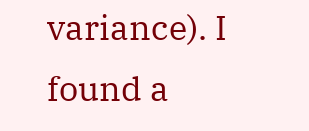variance). I found a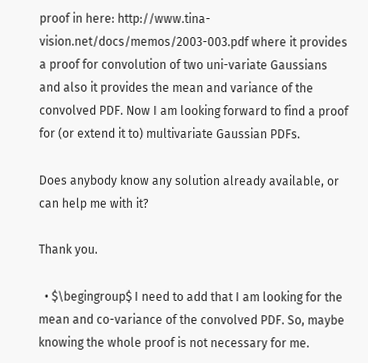proof in here: http://www.tina-vision.net/docs/memos/2003-003.pdf where it provides a proof for convolution of two uni-variate Gaussians and also it provides the mean and variance of the convolved PDF. Now I am looking forward to find a proof for (or extend it to) multivariate Gaussian PDFs.

Does anybody know any solution already available, or can help me with it?

Thank you.

  • $\begingroup$ I need to add that I am looking for the mean and co-variance of the convolved PDF. So, maybe knowing the whole proof is not necessary for me.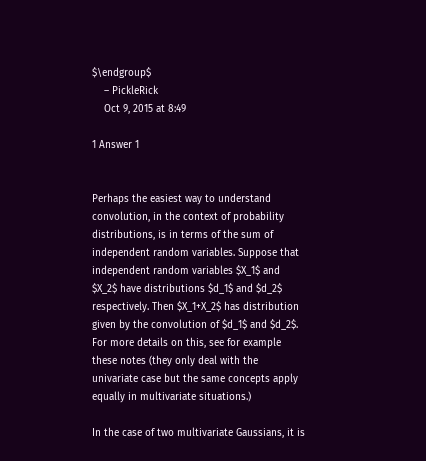$\endgroup$
    – PickleRick
    Oct 9, 2015 at 8:49

1 Answer 1


Perhaps the easiest way to understand convolution, in the context of probability distributions, is in terms of the sum of independent random variables. Suppose that independent random variables $X_1$ and $X_2$ have distributions $d_1$ and $d_2$ respectively. Then $X_1+X_2$ has distribution given by the convolution of $d_1$ and $d_2$. For more details on this, see for example these notes (they only deal with the univariate case but the same concepts apply equally in multivariate situations.)

In the case of two multivariate Gaussians, it is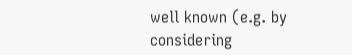well known (e.g. by considering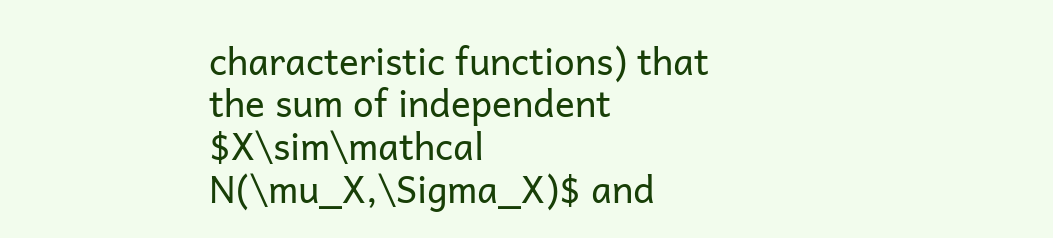characteristic functions) that the sum of independent $X\sim\mathcal N(\mu_X,\Sigma_X)$ and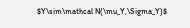$Y\sim\mathcal N(\mu_Y,\Sigma_Y)$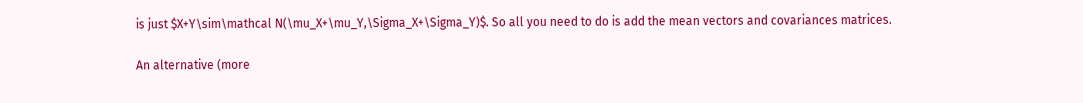is just $X+Y\sim\mathcal N(\mu_X+\mu_Y,\Sigma_X+\Sigma_Y)$. So all you need to do is add the mean vectors and covariances matrices.

An alternative (more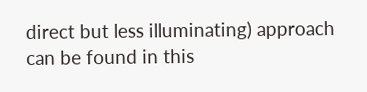direct but less illuminating) approach can be found in this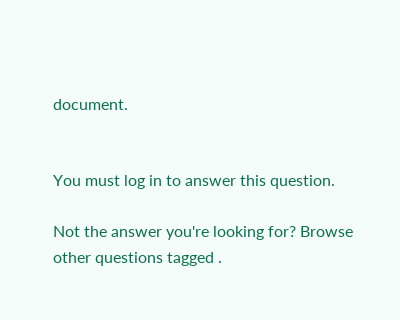document.


You must log in to answer this question.

Not the answer you're looking for? Browse other questions tagged .